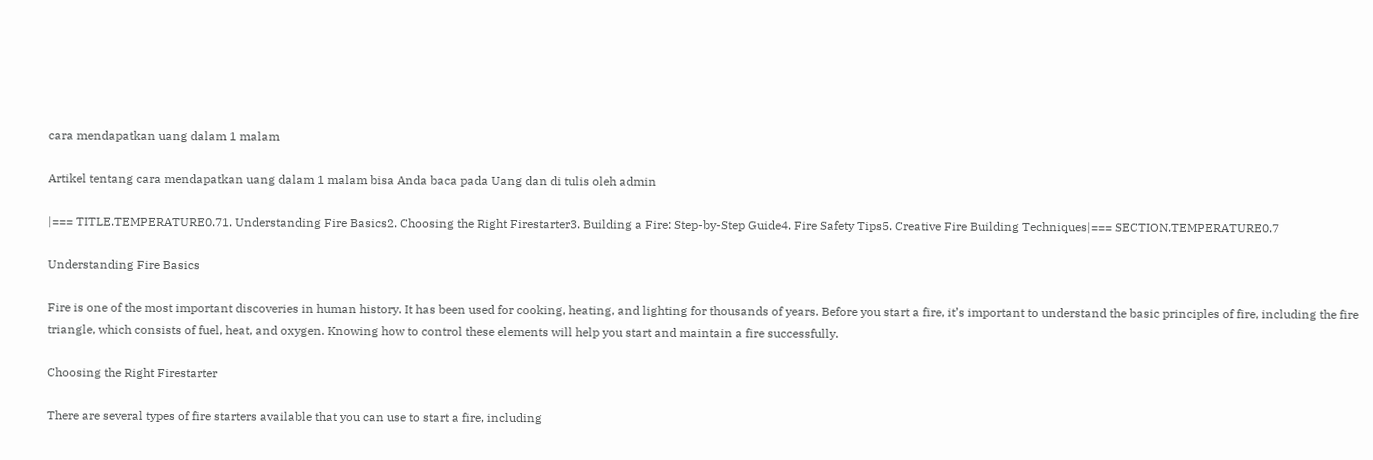cara mendapatkan uang dalam 1 malam

Artikel tentang cara mendapatkan uang dalam 1 malam bisa Anda baca pada Uang dan di tulis oleh admin

|=== TITLE.TEMPERATURE0.71. Understanding Fire Basics2. Choosing the Right Firestarter3. Building a Fire: Step-by-Step Guide4. Fire Safety Tips5. Creative Fire Building Techniques|=== SECTION.TEMPERATURE0.7

Understanding Fire Basics

Fire is one of the most important discoveries in human history. It has been used for cooking, heating, and lighting for thousands of years. Before you start a fire, it’s important to understand the basic principles of fire, including the fire triangle, which consists of fuel, heat, and oxygen. Knowing how to control these elements will help you start and maintain a fire successfully.

Choosing the Right Firestarter

There are several types of fire starters available that you can use to start a fire, including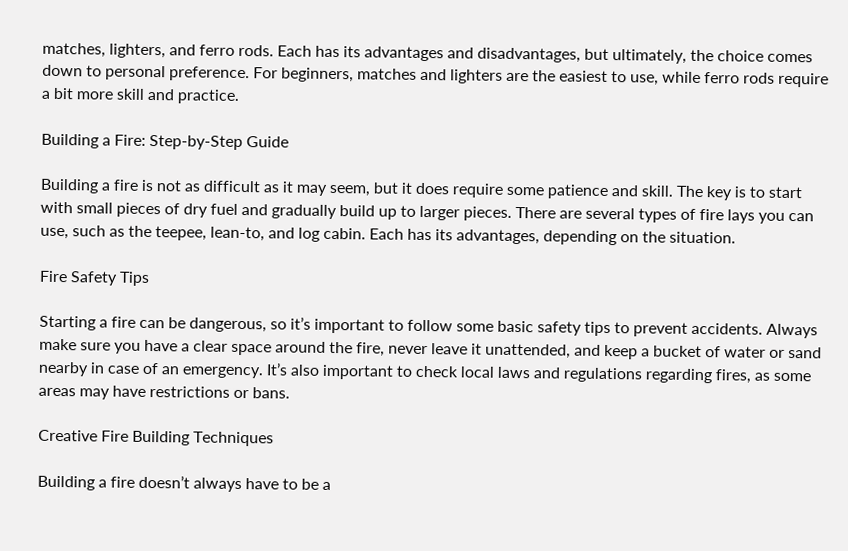matches, lighters, and ferro rods. Each has its advantages and disadvantages, but ultimately, the choice comes down to personal preference. For beginners, matches and lighters are the easiest to use, while ferro rods require a bit more skill and practice.

Building a Fire: Step-by-Step Guide

Building a fire is not as difficult as it may seem, but it does require some patience and skill. The key is to start with small pieces of dry fuel and gradually build up to larger pieces. There are several types of fire lays you can use, such as the teepee, lean-to, and log cabin. Each has its advantages, depending on the situation.

Fire Safety Tips

Starting a fire can be dangerous, so it’s important to follow some basic safety tips to prevent accidents. Always make sure you have a clear space around the fire, never leave it unattended, and keep a bucket of water or sand nearby in case of an emergency. It’s also important to check local laws and regulations regarding fires, as some areas may have restrictions or bans.

Creative Fire Building Techniques

Building a fire doesn’t always have to be a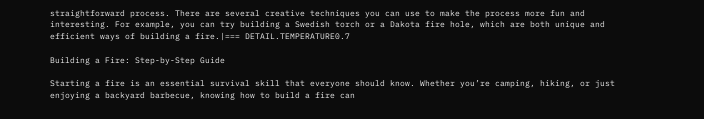straightforward process. There are several creative techniques you can use to make the process more fun and interesting. For example, you can try building a Swedish torch or a Dakota fire hole, which are both unique and efficient ways of building a fire.|=== DETAIL.TEMPERATURE0.7

Building a Fire: Step-by-Step Guide

Starting a fire is an essential survival skill that everyone should know. Whether you’re camping, hiking, or just enjoying a backyard barbecue, knowing how to build a fire can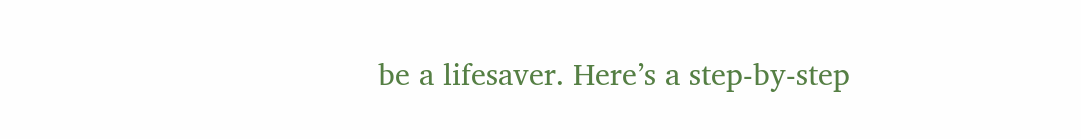be a lifesaver. Here’s a step-by-step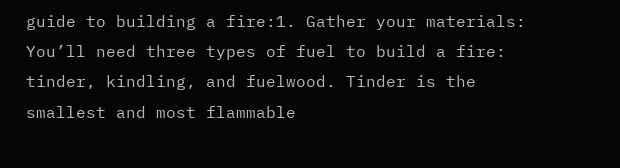guide to building a fire:1. Gather your materials: You’ll need three types of fuel to build a fire: tinder, kindling, and fuelwood. Tinder is the smallest and most flammable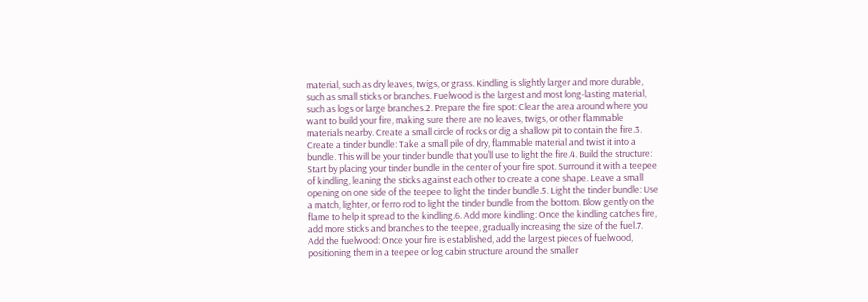material, such as dry leaves, twigs, or grass. Kindling is slightly larger and more durable, such as small sticks or branches. Fuelwood is the largest and most long-lasting material, such as logs or large branches.2. Prepare the fire spot: Clear the area around where you want to build your fire, making sure there are no leaves, twigs, or other flammable materials nearby. Create a small circle of rocks or dig a shallow pit to contain the fire.3. Create a tinder bundle: Take a small pile of dry, flammable material and twist it into a bundle. This will be your tinder bundle that you’ll use to light the fire.4. Build the structure: Start by placing your tinder bundle in the center of your fire spot. Surround it with a teepee of kindling, leaning the sticks against each other to create a cone shape. Leave a small opening on one side of the teepee to light the tinder bundle.5. Light the tinder bundle: Use a match, lighter, or ferro rod to light the tinder bundle from the bottom. Blow gently on the flame to help it spread to the kindling.6. Add more kindling: Once the kindling catches fire, add more sticks and branches to the teepee, gradually increasing the size of the fuel.7. Add the fuelwood: Once your fire is established, add the largest pieces of fuelwood, positioning them in a teepee or log cabin structure around the smaller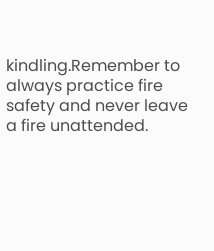kindling.Remember to always practice fire safety and never leave a fire unattended.